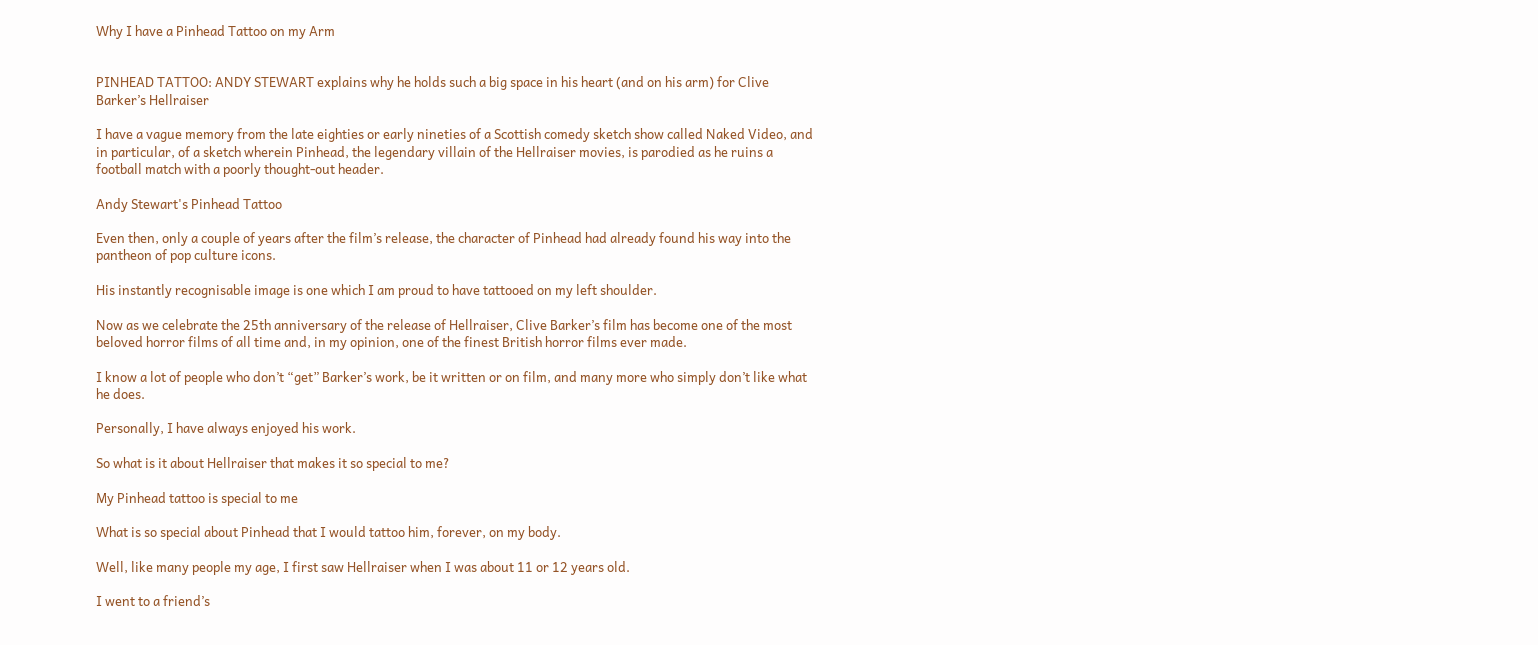Why I have a Pinhead Tattoo on my Arm


PINHEAD TATTOO: ANDY STEWART explains why he holds such a big space in his heart (and on his arm) for Clive Barker’s Hellraiser

I have a vague memory from the late eighties or early nineties of a Scottish comedy sketch show called Naked Video, and in particular, of a sketch wherein Pinhead, the legendary villain of the Hellraiser movies, is parodied as he ruins a football match with a poorly thought-out header.

Andy Stewart's Pinhead Tattoo

Even then, only a couple of years after the film’s release, the character of Pinhead had already found his way into the pantheon of pop culture icons.

His instantly recognisable image is one which I am proud to have tattooed on my left shoulder.

Now as we celebrate the 25th anniversary of the release of Hellraiser, Clive Barker’s film has become one of the most beloved horror films of all time and, in my opinion, one of the finest British horror films ever made.

I know a lot of people who don’t “get” Barker’s work, be it written or on film, and many more who simply don’t like what he does.

Personally, I have always enjoyed his work.

So what is it about Hellraiser that makes it so special to me?

My Pinhead tattoo is special to me

What is so special about Pinhead that I would tattoo him, forever, on my body.

Well, like many people my age, I first saw Hellraiser when I was about 11 or 12 years old.

I went to a friend’s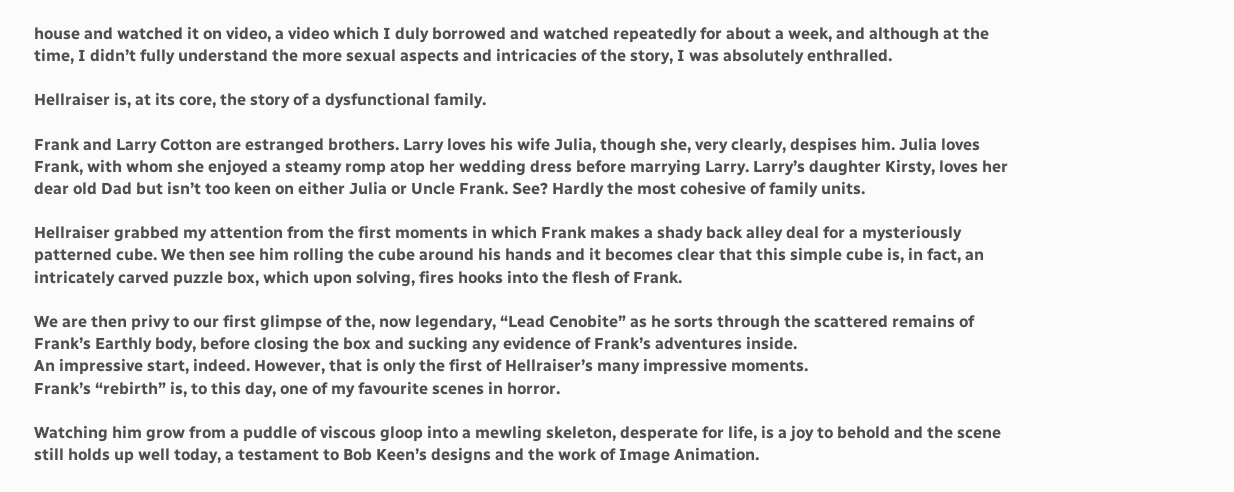house and watched it on video, a video which I duly borrowed and watched repeatedly for about a week, and although at the time, I didn’t fully understand the more sexual aspects and intricacies of the story, I was absolutely enthralled.

Hellraiser is, at its core, the story of a dysfunctional family.

Frank and Larry Cotton are estranged brothers. Larry loves his wife Julia, though she, very clearly, despises him. Julia loves Frank, with whom she enjoyed a steamy romp atop her wedding dress before marrying Larry. Larry’s daughter Kirsty, loves her dear old Dad but isn’t too keen on either Julia or Uncle Frank. See? Hardly the most cohesive of family units.

Hellraiser grabbed my attention from the first moments in which Frank makes a shady back alley deal for a mysteriously patterned cube. We then see him rolling the cube around his hands and it becomes clear that this simple cube is, in fact, an intricately carved puzzle box, which upon solving, fires hooks into the flesh of Frank.

We are then privy to our first glimpse of the, now legendary, “Lead Cenobite” as he sorts through the scattered remains of Frank’s Earthly body, before closing the box and sucking any evidence of Frank’s adventures inside.
An impressive start, indeed. However, that is only the first of Hellraiser’s many impressive moments.
Frank’s “rebirth” is, to this day, one of my favourite scenes in horror.

Watching him grow from a puddle of viscous gloop into a mewling skeleton, desperate for life, is a joy to behold and the scene still holds up well today, a testament to Bob Keen’s designs and the work of Image Animation.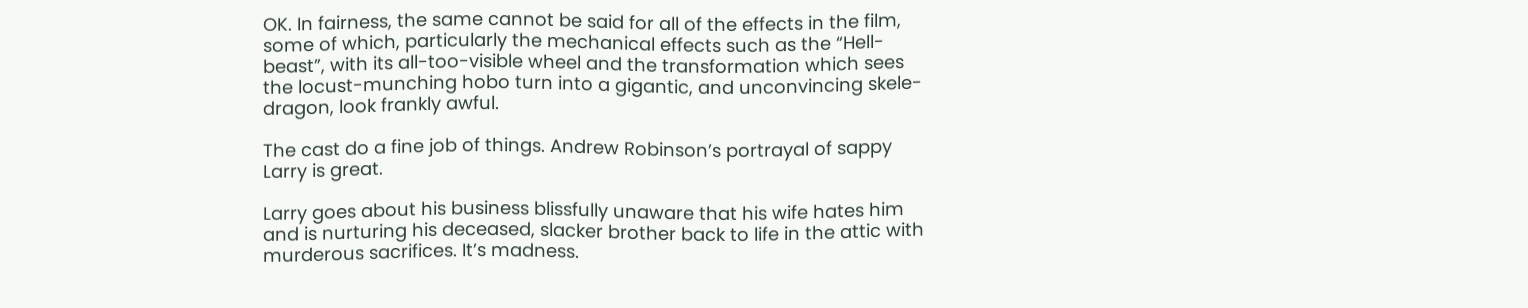OK. In fairness, the same cannot be said for all of the effects in the film, some of which, particularly the mechanical effects such as the “Hell-beast”, with its all-too-visible wheel and the transformation which sees the locust-munching hobo turn into a gigantic, and unconvincing skele-dragon, look frankly awful.

The cast do a fine job of things. Andrew Robinson’s portrayal of sappy Larry is great.

Larry goes about his business blissfully unaware that his wife hates him and is nurturing his deceased, slacker brother back to life in the attic with murderous sacrifices. It’s madness.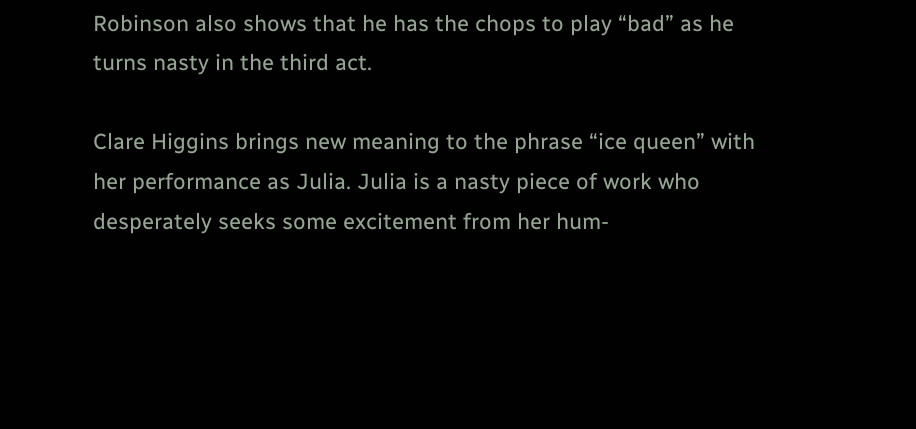Robinson also shows that he has the chops to play “bad” as he turns nasty in the third act.

Clare Higgins brings new meaning to the phrase “ice queen” with her performance as Julia. Julia is a nasty piece of work who desperately seeks some excitement from her hum-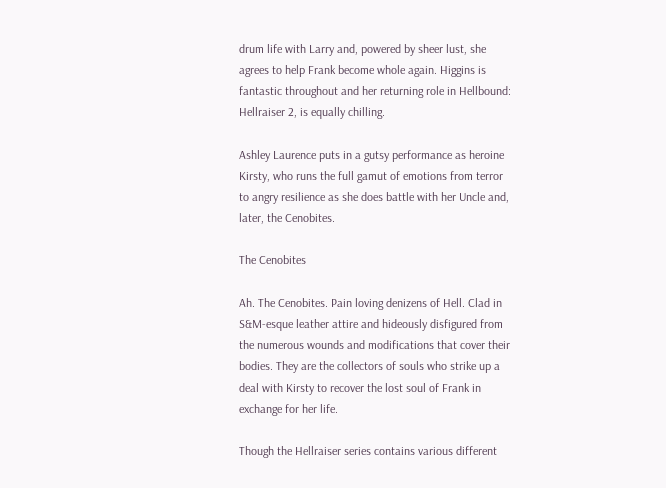drum life with Larry and, powered by sheer lust, she agrees to help Frank become whole again. Higgins is fantastic throughout and her returning role in Hellbound: Hellraiser 2, is equally chilling.

Ashley Laurence puts in a gutsy performance as heroine Kirsty, who runs the full gamut of emotions from terror to angry resilience as she does battle with her Uncle and, later, the Cenobites.

The Cenobites

Ah. The Cenobites. Pain loving denizens of Hell. Clad in S&M-esque leather attire and hideously disfigured from the numerous wounds and modifications that cover their bodies. They are the collectors of souls who strike up a deal with Kirsty to recover the lost soul of Frank in exchange for her life.

Though the Hellraiser series contains various different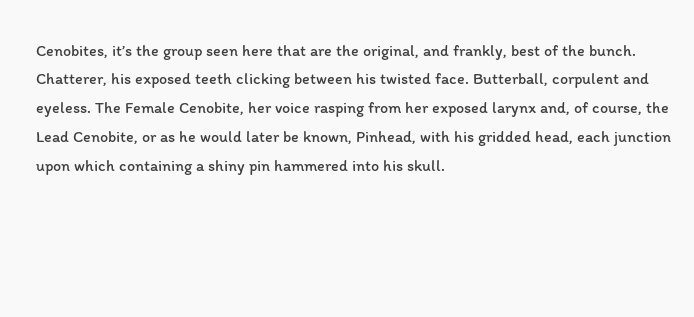Cenobites, it’s the group seen here that are the original, and frankly, best of the bunch. Chatterer, his exposed teeth clicking between his twisted face. Butterball, corpulent and eyeless. The Female Cenobite, her voice rasping from her exposed larynx and, of course, the Lead Cenobite, or as he would later be known, Pinhead, with his gridded head, each junction upon which containing a shiny pin hammered into his skull.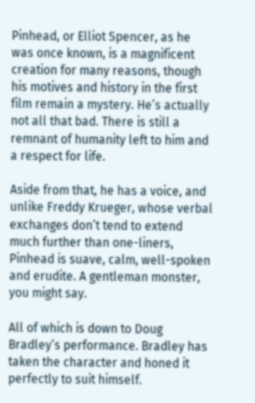Pinhead, or Elliot Spencer, as he was once known, is a magnificent creation for many reasons, though his motives and history in the first film remain a mystery. He’s actually not all that bad. There is still a remnant of humanity left to him and a respect for life.

Aside from that, he has a voice, and unlike Freddy Krueger, whose verbal exchanges don’t tend to extend much further than one-liners, Pinhead is suave, calm, well-spoken and erudite. A gentleman monster, you might say.

All of which is down to Doug Bradley’s performance. Bradley has taken the character and honed it perfectly to suit himself.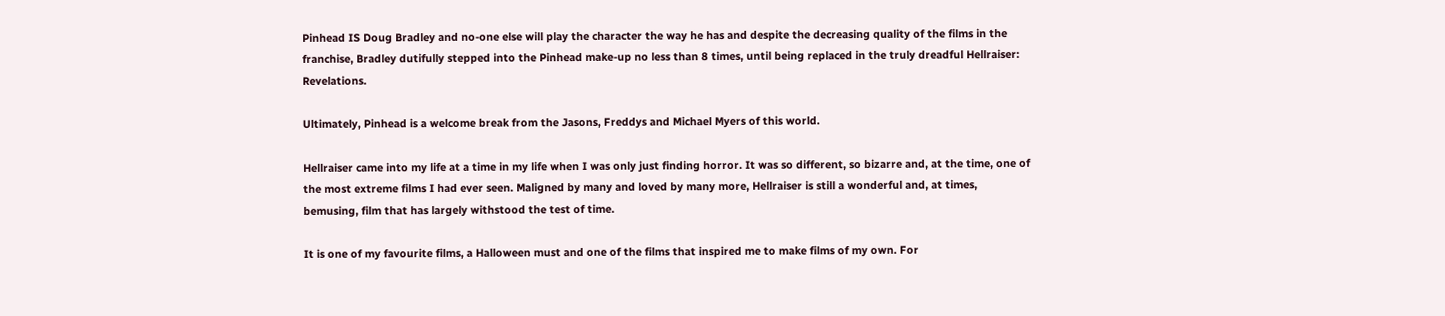Pinhead IS Doug Bradley and no-one else will play the character the way he has and despite the decreasing quality of the films in the franchise, Bradley dutifully stepped into the Pinhead make-up no less than 8 times, until being replaced in the truly dreadful Hellraiser: Revelations.

Ultimately, Pinhead is a welcome break from the Jasons, Freddys and Michael Myers of this world.

Hellraiser came into my life at a time in my life when I was only just finding horror. It was so different, so bizarre and, at the time, one of the most extreme films I had ever seen. Maligned by many and loved by many more, Hellraiser is still a wonderful and, at times, bemusing, film that has largely withstood the test of time.

It is one of my favourite films, a Halloween must and one of the films that inspired me to make films of my own. For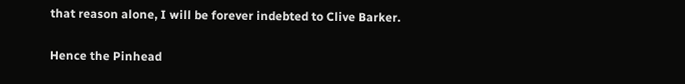that reason alone, I will be forever indebted to Clive Barker.

Hence the Pinhead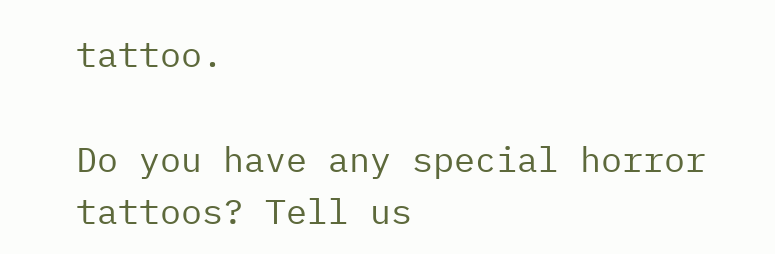tattoo.

Do you have any special horror tattoos? Tell us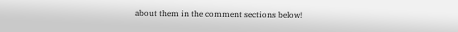about them in the comment sections below!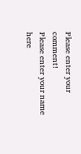Please enter your comment!
Please enter your name here